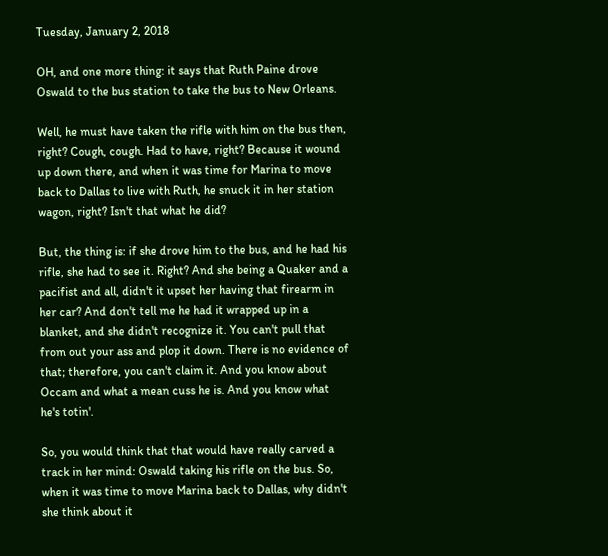Tuesday, January 2, 2018

OH, and one more thing: it says that Ruth Paine drove Oswald to the bus station to take the bus to New Orleans.

Well, he must have taken the rifle with him on the bus then, right? Cough, cough. Had to have, right? Because it wound up down there, and when it was time for Marina to move back to Dallas to live with Ruth, he snuck it in her station wagon, right? Isn't that what he did?

But, the thing is: if she drove him to the bus, and he had his rifle, she had to see it. Right? And she being a Quaker and a pacifist and all, didn't it upset her having that firearm in her car? And don't tell me he had it wrapped up in a blanket, and she didn't recognize it. You can't pull that from out your ass and plop it down. There is no evidence of that; therefore, you can't claim it. And you know about Occam and what a mean cuss he is. And you know what he's totin'.

So, you would think that that would have really carved a track in her mind: Oswald taking his rifle on the bus. So, when it was time to move Marina back to Dallas, why didn't she think about it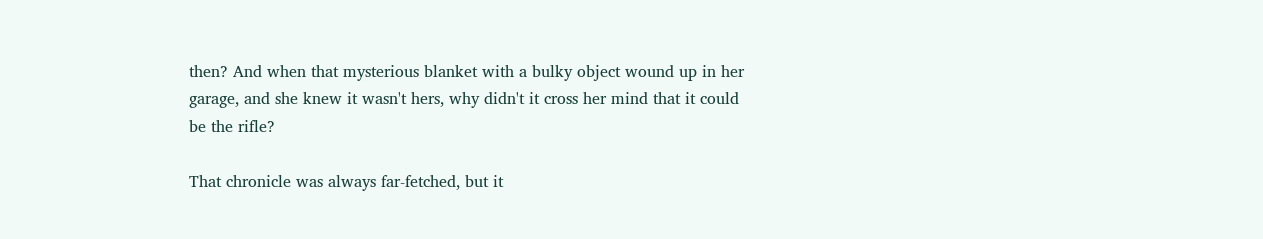then? And when that mysterious blanket with a bulky object wound up in her garage, and she knew it wasn't hers, why didn't it cross her mind that it could be the rifle?

That chronicle was always far-fetched, but it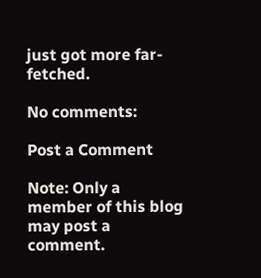just got more far-fetched.

No comments:

Post a Comment

Note: Only a member of this blog may post a comment.